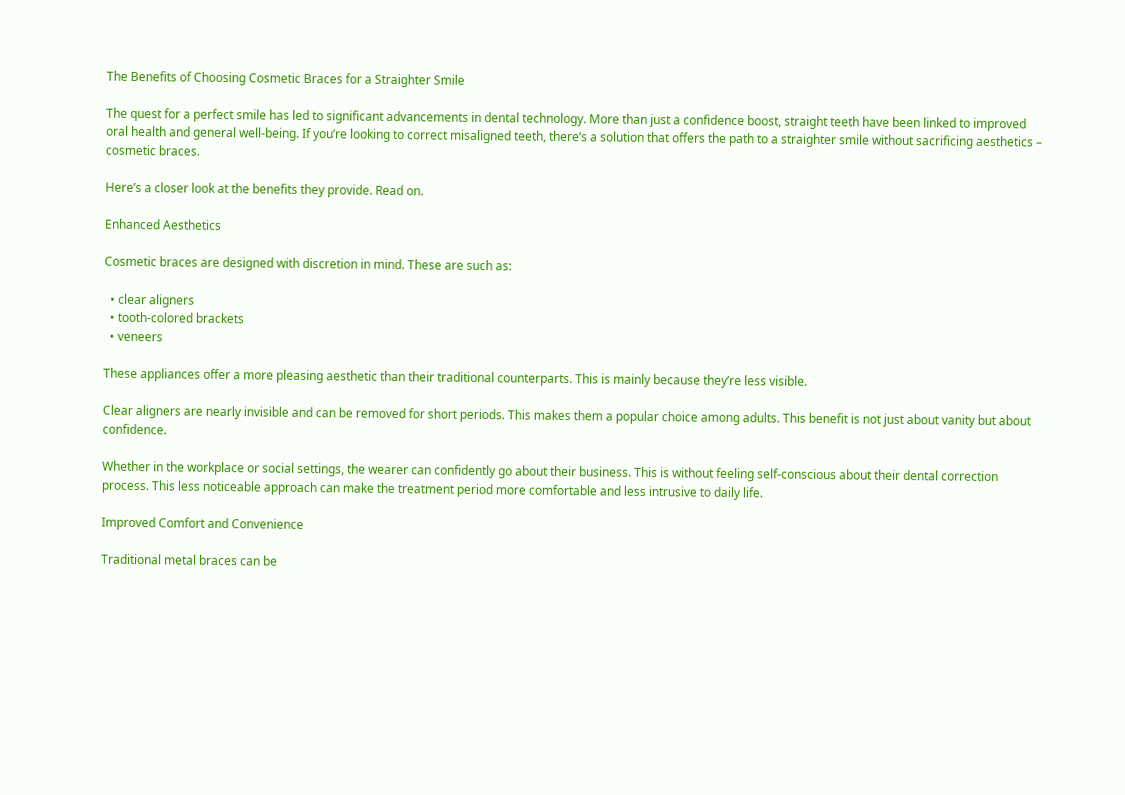The Benefits of Choosing Cosmetic Braces for a Straighter Smile

The quest for a perfect smile has led to significant advancements in dental technology. More than just a confidence boost, straight teeth have been linked to improved oral health and general well-being. If you’re looking to correct misaligned teeth, there’s a solution that offers the path to a straighter smile without sacrificing aesthetics – cosmetic braces.

Here’s a closer look at the benefits they provide. Read on.

Enhanced Aesthetics

Cosmetic braces are designed with discretion in mind. These are such as:

  • clear aligners
  • tooth-colored brackets
  • veneers

These appliances offer a more pleasing aesthetic than their traditional counterparts. This is mainly because they’re less visible.

Clear aligners are nearly invisible and can be removed for short periods. This makes them a popular choice among adults. This benefit is not just about vanity but about confidence.

Whether in the workplace or social settings, the wearer can confidently go about their business. This is without feeling self-conscious about their dental correction process. This less noticeable approach can make the treatment period more comfortable and less intrusive to daily life.

Improved Comfort and Convenience

Traditional metal braces can be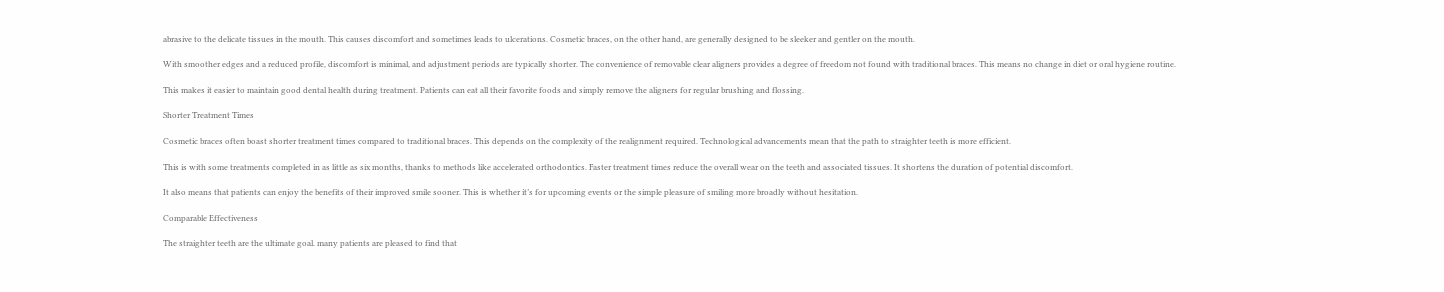abrasive to the delicate tissues in the mouth. This causes discomfort and sometimes leads to ulcerations. Cosmetic braces, on the other hand, are generally designed to be sleeker and gentler on the mouth.

With smoother edges and a reduced profile, discomfort is minimal, and adjustment periods are typically shorter. The convenience of removable clear aligners provides a degree of freedom not found with traditional braces. This means no change in diet or oral hygiene routine.

This makes it easier to maintain good dental health during treatment. Patients can eat all their favorite foods and simply remove the aligners for regular brushing and flossing.

Shorter Treatment Times

Cosmetic braces often boast shorter treatment times compared to traditional braces. This depends on the complexity of the realignment required. Technological advancements mean that the path to straighter teeth is more efficient.

This is with some treatments completed in as little as six months, thanks to methods like accelerated orthodontics. Faster treatment times reduce the overall wear on the teeth and associated tissues. It shortens the duration of potential discomfort.

It also means that patients can enjoy the benefits of their improved smile sooner. This is whether it’s for upcoming events or the simple pleasure of smiling more broadly without hesitation.

Comparable Effectiveness

The straighter teeth are the ultimate goal. many patients are pleased to find that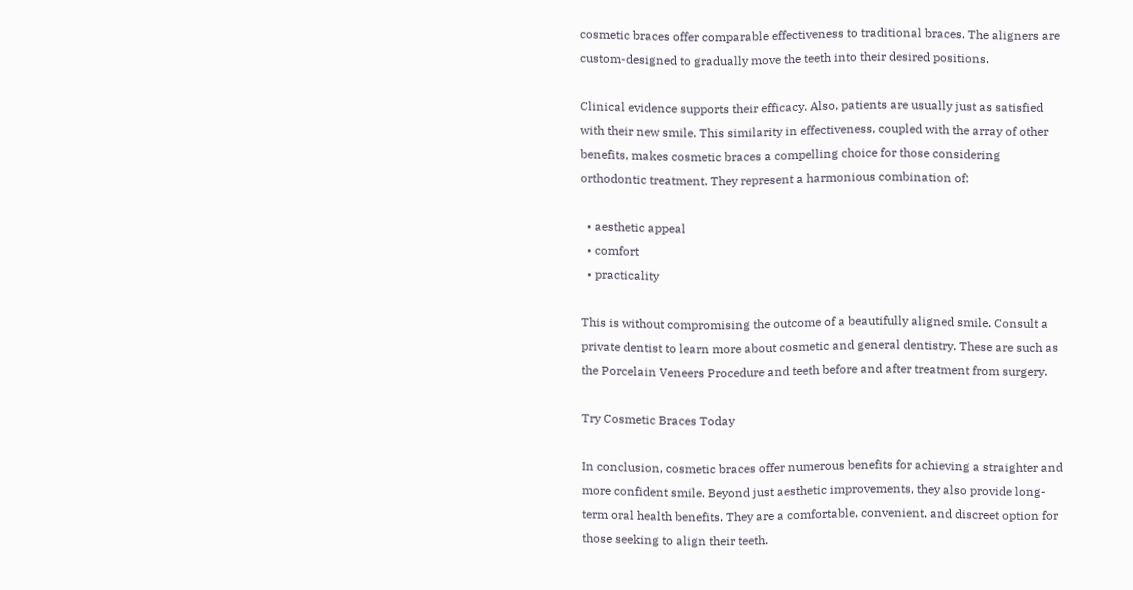cosmetic braces offer comparable effectiveness to traditional braces. The aligners are custom-designed to gradually move the teeth into their desired positions.

Clinical evidence supports their efficacy. Also, patients are usually just as satisfied with their new smile. This similarity in effectiveness, coupled with the array of other benefits, makes cosmetic braces a compelling choice for those considering orthodontic treatment. They represent a harmonious combination of:

  • aesthetic appeal
  • comfort
  • practicality

This is without compromising the outcome of a beautifully aligned smile. Consult a private dentist to learn more about cosmetic and general dentistry. These are such as the Porcelain Veneers Procedure and teeth before and after treatment from surgery.

Try Cosmetic Braces Today

In conclusion, cosmetic braces offer numerous benefits for achieving a straighter and more confident smile. Beyond just aesthetic improvements, they also provide long-term oral health benefits. They are a comfortable, convenient, and discreet option for those seeking to align their teeth.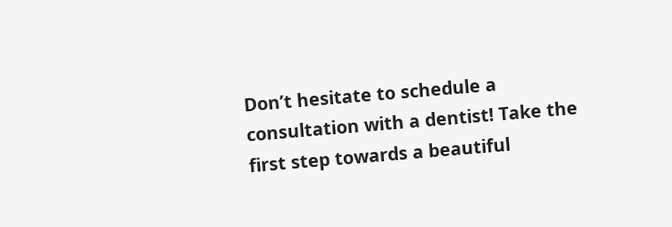Don’t hesitate to schedule a consultation with a dentist! Take the first step towards a beautiful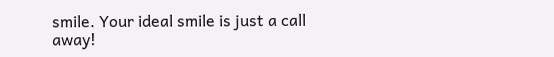smile. Your ideal smile is just a call away!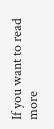If you want to read more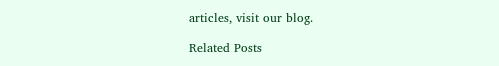articles, visit our blog.

Related Posts